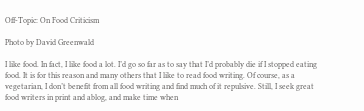Off-Topic: On Food Criticism

Photo by David Greenwald

I like food. In fact, I like food a lot. I’d go so far as to say that I’d probably die if I stopped eating food. It is for this reason and many others that I like to read food writing. Of course, as a vegetarian, I don’t benefit from all food writing and find much of it repulsive. Still, I seek great food writers in print and ablog, and make time when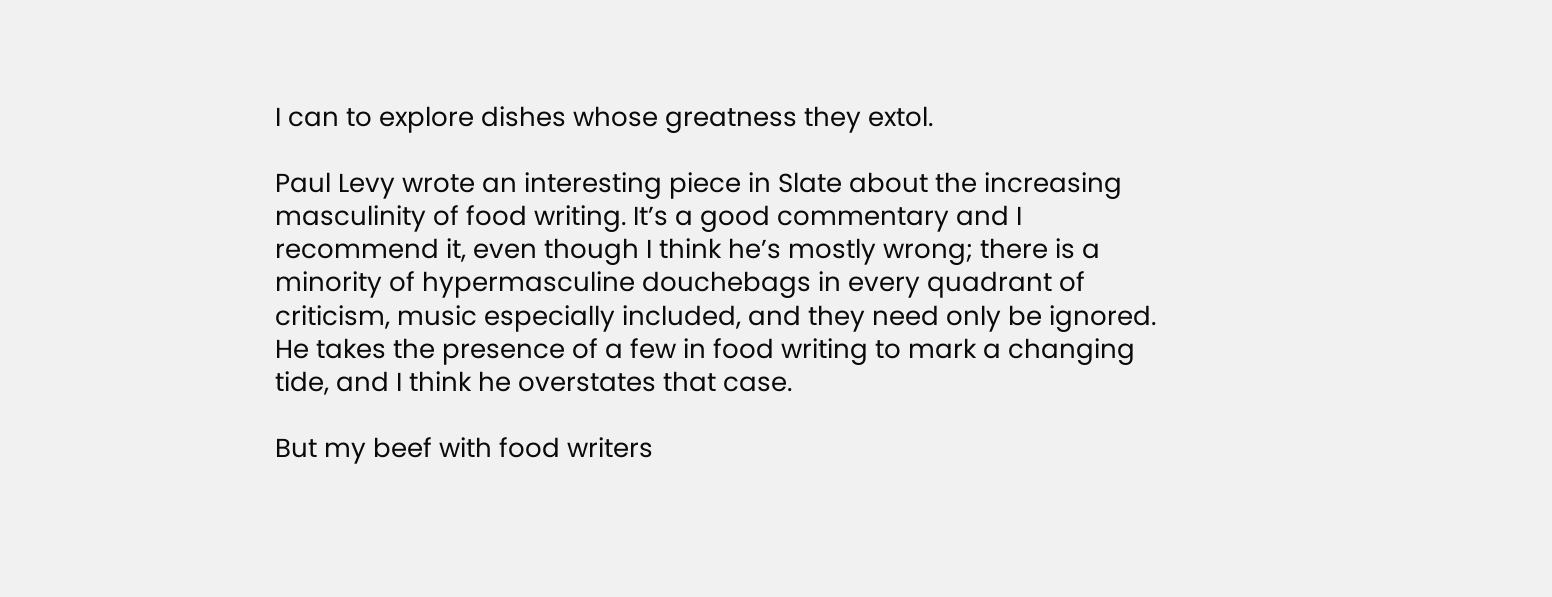I can to explore dishes whose greatness they extol.

Paul Levy wrote an interesting piece in Slate about the increasing masculinity of food writing. It’s a good commentary and I recommend it, even though I think he’s mostly wrong; there is a minority of hypermasculine douchebags in every quadrant of criticism, music especially included, and they need only be ignored. He takes the presence of a few in food writing to mark a changing tide, and I think he overstates that case.

But my beef with food writers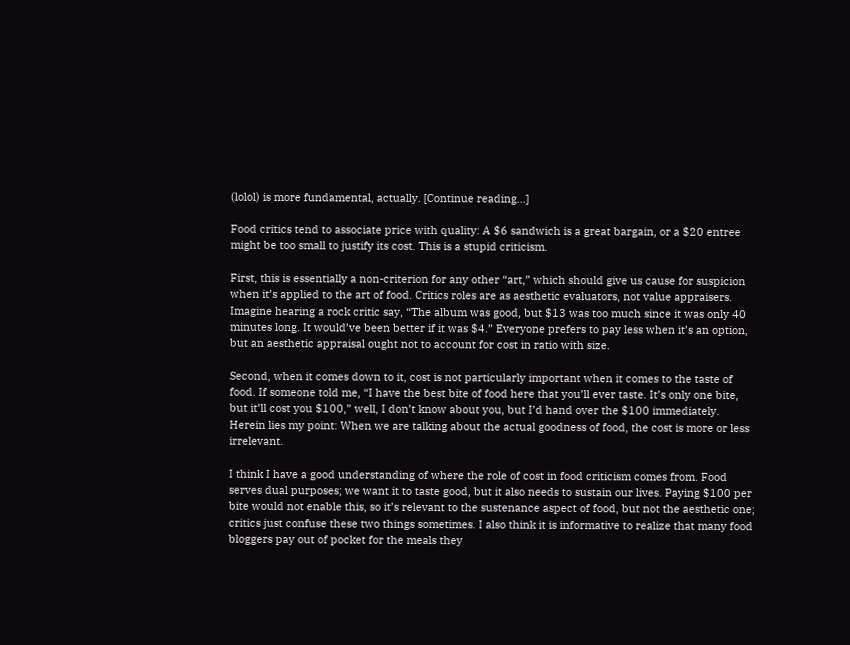(lolol) is more fundamental, actually. [Continue reading…]

Food critics tend to associate price with quality: A $6 sandwich is a great bargain, or a $20 entree might be too small to justify its cost. This is a stupid criticism.

First, this is essentially a non-criterion for any other “art,” which should give us cause for suspicion when it’s applied to the art of food. Critics roles are as aesthetic evaluators, not value appraisers. Imagine hearing a rock critic say, “The album was good, but $13 was too much since it was only 40 minutes long. It would’ve been better if it was $4.” Everyone prefers to pay less when it’s an option, but an aesthetic appraisal ought not to account for cost in ratio with size.

Second, when it comes down to it, cost is not particularly important when it comes to the taste of food. If someone told me, “I have the best bite of food here that you’ll ever taste. It’s only one bite, but it’ll cost you $100,” well, I don’t know about you, but I’d hand over the $100 immediately. Herein lies my point: When we are talking about the actual goodness of food, the cost is more or less irrelevant.

I think I have a good understanding of where the role of cost in food criticism comes from. Food serves dual purposes; we want it to taste good, but it also needs to sustain our lives. Paying $100 per bite would not enable this, so it’s relevant to the sustenance aspect of food, but not the aesthetic one; critics just confuse these two things sometimes. I also think it is informative to realize that many food bloggers pay out of pocket for the meals they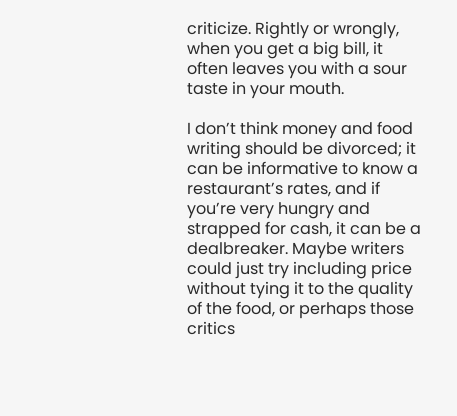criticize. Rightly or wrongly, when you get a big bill, it often leaves you with a sour taste in your mouth.

I don’t think money and food writing should be divorced; it can be informative to know a restaurant’s rates, and if you’re very hungry and strapped for cash, it can be a dealbreaker. Maybe writers could just try including price without tying it to the quality of the food, or perhaps those critics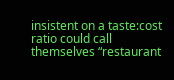insistent on a taste:cost ratio could call themselves “restaurant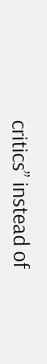critics” instead of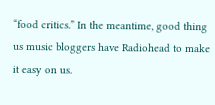“food critics.” In the meantime, good thing us music bloggers have Radiohead to make it easy on us.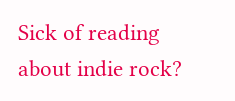Sick of reading about indie rock?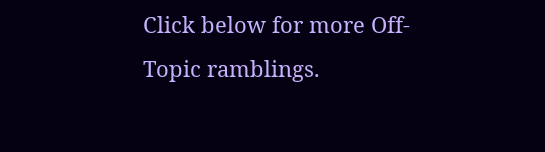Click below for more Off-Topic ramblings.